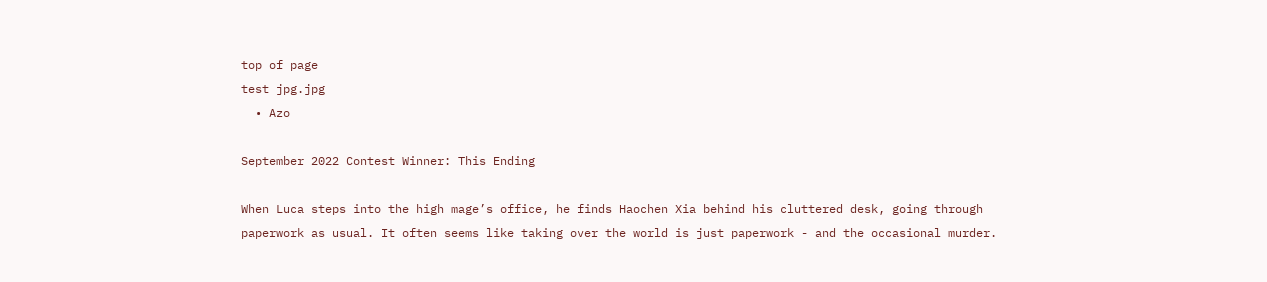top of page
test jpg.jpg
  • Azo

September 2022 Contest Winner: This Ending

When Luca steps into the high mage’s office, he finds Haochen Xia behind his cluttered desk, going through paperwork as usual. It often seems like taking over the world is just paperwork - and the occasional murder.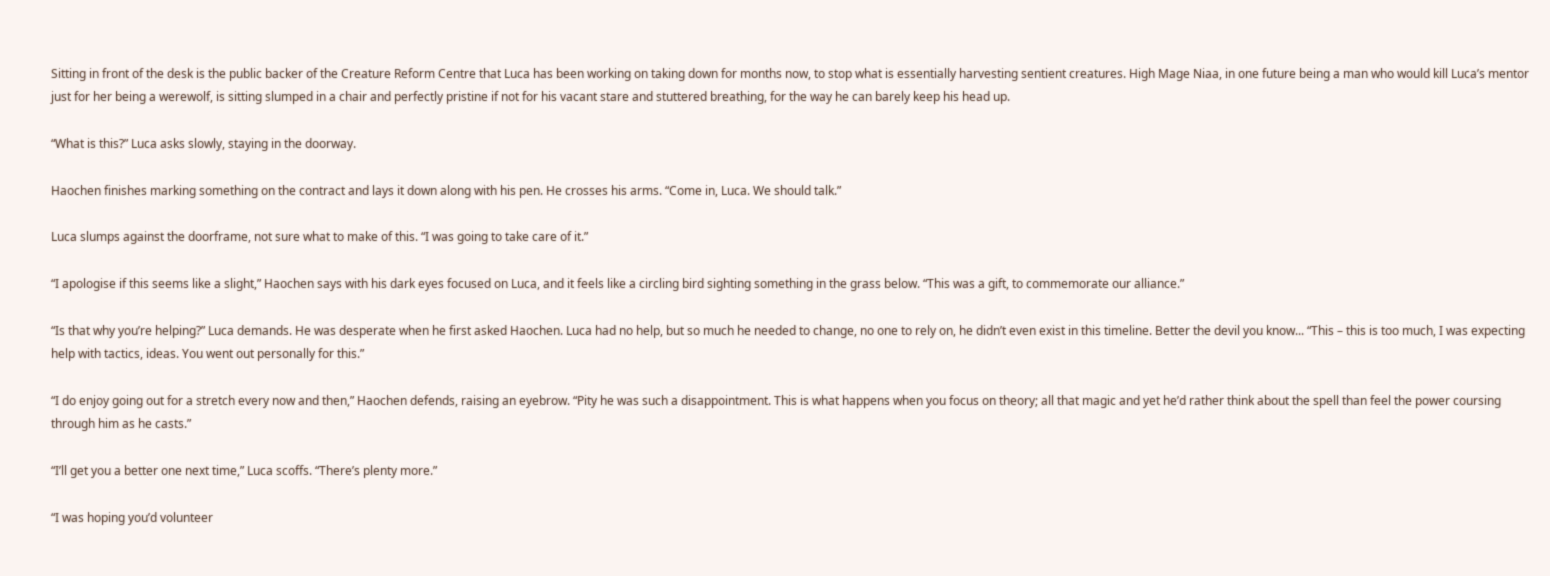Sitting in front of the desk is the public backer of the Creature Reform Centre that Luca has been working on taking down for months now, to stop what is essentially harvesting sentient creatures. High Mage Niaa, in one future being a man who would kill Luca’s mentor just for her being a werewolf, is sitting slumped in a chair and perfectly pristine if not for his vacant stare and stuttered breathing, for the way he can barely keep his head up.

“What is this?” Luca asks slowly, staying in the doorway.

Haochen finishes marking something on the contract and lays it down along with his pen. He crosses his arms. “Come in, Luca. We should talk.”

Luca slumps against the doorframe, not sure what to make of this. “I was going to take care of it.”

“I apologise if this seems like a slight,” Haochen says with his dark eyes focused on Luca, and it feels like a circling bird sighting something in the grass below. “This was a gift, to commemorate our alliance.”

“Is that why you’re helping?” Luca demands. He was desperate when he first asked Haochen. Luca had no help, but so much he needed to change, no one to rely on, he didn’t even exist in this timeline. Better the devil you know... “This – this is too much, I was expecting help with tactics, ideas. You went out personally for this.”

“I do enjoy going out for a stretch every now and then,” Haochen defends, raising an eyebrow. “Pity he was such a disappointment. This is what happens when you focus on theory; all that magic and yet he’d rather think about the spell than feel the power coursing through him as he casts.”

“I’ll get you a better one next time,” Luca scoffs. “There’s plenty more.”

“I was hoping you’d volunteer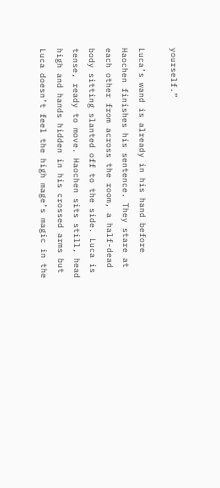yourself.”

Luca’s wand is already in his hand before Haochen finishes his sentence. They stare at each other from across the room, a half-dead body sitting slanted off to the side. Luca is tense, ready to move. Haochen sits still, head high and hands hidden in his crossed arms but Luca doesn’t feel the high mage’s magic in the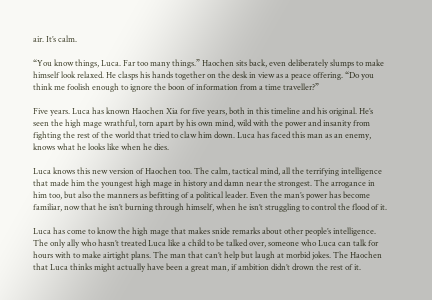air. It’s calm.

“You know things, Luca. Far too many things.” Haochen sits back, even deliberately slumps to make himself look relaxed. He clasps his hands together on the desk in view as a peace offering. “Do you think me foolish enough to ignore the boon of information from a time traveller?”

Five years. Luca has known Haochen Xia for five years, both in this timeline and his original. He’s seen the high mage wrathful, torn apart by his own mind, wild with the power and insanity from fighting the rest of the world that tried to claw him down. Luca has faced this man as an enemy, knows what he looks like when he dies.

Luca knows this new version of Haochen too. The calm, tactical mind, all the terrifying intelligence that made him the youngest high mage in history and damn near the strongest. The arrogance in him too, but also the manners as befitting of a political leader. Even the man’s power has become familiar, now that he isn’t burning through himself, when he isn’t struggling to control the flood of it.

Luca has come to know the high mage that makes snide remarks about other people’s intelligence. The only ally who hasn’t treated Luca like a child to be talked over, someone who Luca can talk for hours with to make airtight plans. The man that can’t help but laugh at morbid jokes. The Haochen that Luca thinks might actually have been a great man, if ambition didn’t drown the rest of it.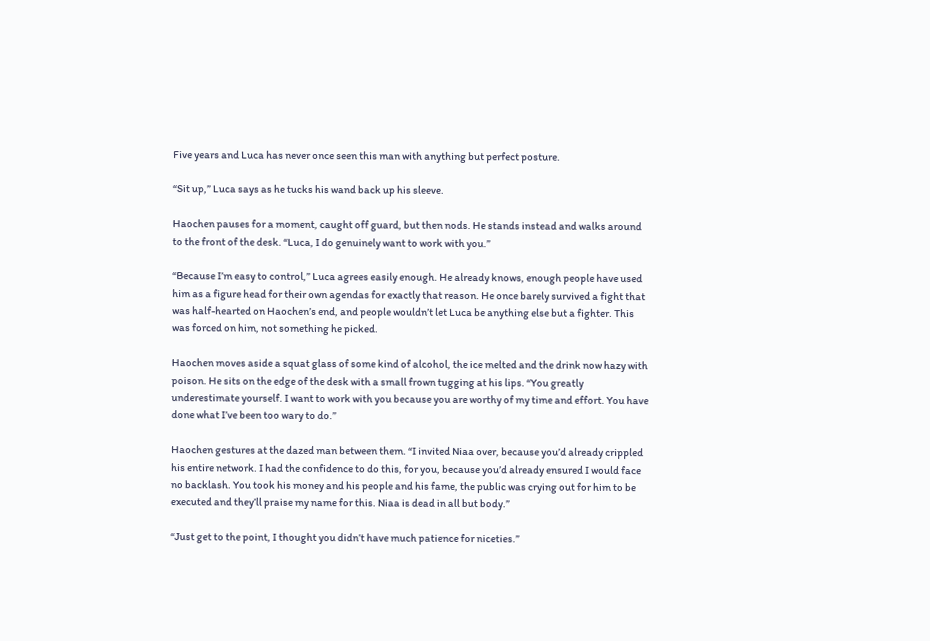Five years and Luca has never once seen this man with anything but perfect posture.

“Sit up,” Luca says as he tucks his wand back up his sleeve.

Haochen pauses for a moment, caught off guard, but then nods. He stands instead and walks around to the front of the desk. “Luca, I do genuinely want to work with you.”

“Because I’m easy to control,” Luca agrees easily enough. He already knows, enough people have used him as a figure head for their own agendas for exactly that reason. He once barely survived a fight that was half-hearted on Haochen’s end, and people wouldn’t let Luca be anything else but a fighter. This was forced on him, not something he picked.

Haochen moves aside a squat glass of some kind of alcohol, the ice melted and the drink now hazy with poison. He sits on the edge of the desk with a small frown tugging at his lips. “You greatly underestimate yourself. I want to work with you because you are worthy of my time and effort. You have done what I’ve been too wary to do.”

Haochen gestures at the dazed man between them. “I invited Niaa over, because you’d already crippled his entire network. I had the confidence to do this, for you, because you’d already ensured I would face no backlash. You took his money and his people and his fame, the public was crying out for him to be executed and they’ll praise my name for this. Niaa is dead in all but body.”

“Just get to the point, I thought you didn’t have much patience for niceties.”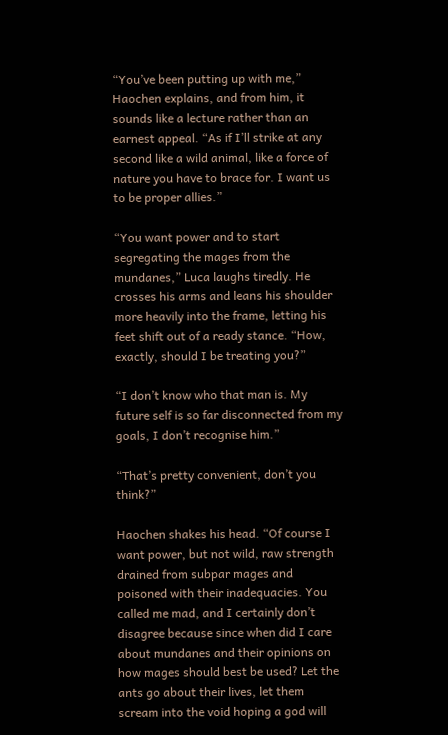“You’ve been putting up with me,” Haochen explains, and from him, it sounds like a lecture rather than an earnest appeal. “As if I’ll strike at any second like a wild animal, like a force of nature you have to brace for. I want us to be proper allies.”

“You want power and to start segregating the mages from the mundanes,” Luca laughs tiredly. He crosses his arms and leans his shoulder more heavily into the frame, letting his feet shift out of a ready stance. “How, exactly, should I be treating you?”

“I don’t know who that man is. My future self is so far disconnected from my goals, I don’t recognise him.”

“That’s pretty convenient, don’t you think?”

Haochen shakes his head. “Of course I want power, but not wild, raw strength drained from subpar mages and poisoned with their inadequacies. You called me mad, and I certainly don’t disagree because since when did I care about mundanes and their opinions on how mages should best be used? Let the ants go about their lives, let them scream into the void hoping a god will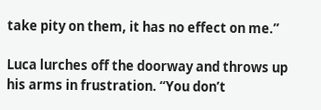take pity on them, it has no effect on me.”

Luca lurches off the doorway and throws up his arms in frustration. “You don’t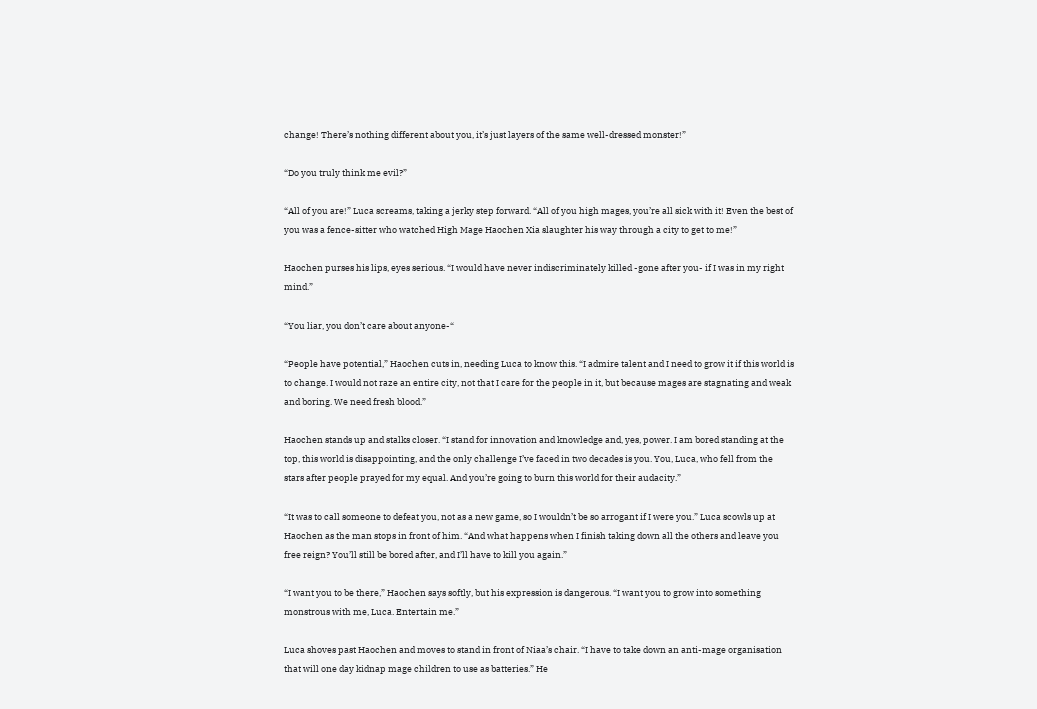change! There’s nothing different about you, it’s just layers of the same well-dressed monster!”

“Do you truly think me evil?”

“All of you are!” Luca screams, taking a jerky step forward. “All of you high mages, you’re all sick with it! Even the best of you was a fence-sitter who watched High Mage Haochen Xia slaughter his way through a city to get to me!”

Haochen purses his lips, eyes serious. “I would have never indiscriminately killed -gone after you- if I was in my right mind.”

“You liar, you don’t care about anyone-“

“People have potential,” Haochen cuts in, needing Luca to know this. “I admire talent and I need to grow it if this world is to change. I would not raze an entire city, not that I care for the people in it, but because mages are stagnating and weak and boring. We need fresh blood.”

Haochen stands up and stalks closer. “I stand for innovation and knowledge and, yes, power. I am bored standing at the top, this world is disappointing, and the only challenge I’ve faced in two decades is you. You, Luca, who fell from the stars after people prayed for my equal. And you’re going to burn this world for their audacity.”

“It was to call someone to defeat you, not as a new game, so I wouldn’t be so arrogant if I were you.” Luca scowls up at Haochen as the man stops in front of him. “And what happens when I finish taking down all the others and leave you free reign? You’ll still be bored after, and I’ll have to kill you again.”

“I want you to be there,” Haochen says softly, but his expression is dangerous. “I want you to grow into something monstrous with me, Luca. Entertain me.”

Luca shoves past Haochen and moves to stand in front of Niaa’s chair. “I have to take down an anti-mage organisation that will one day kidnap mage children to use as batteries.” He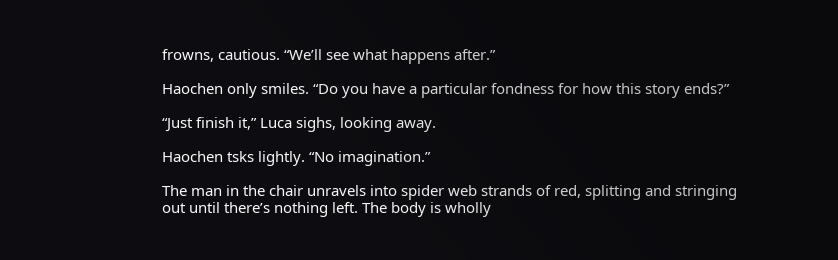frowns, cautious. “We’ll see what happens after.”

Haochen only smiles. “Do you have a particular fondness for how this story ends?”

“Just finish it,” Luca sighs, looking away.

Haochen tsks lightly. “No imagination.”

The man in the chair unravels into spider web strands of red, splitting and stringing out until there’s nothing left. The body is wholly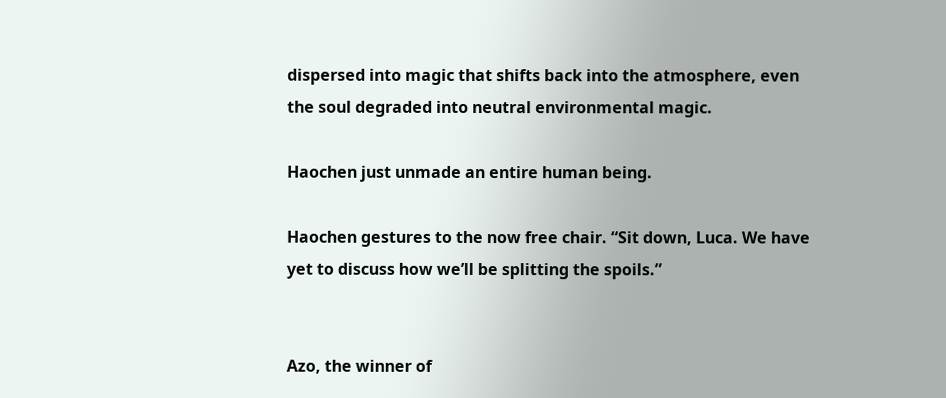dispersed into magic that shifts back into the atmosphere, even the soul degraded into neutral environmental magic.

Haochen just unmade an entire human being.

Haochen gestures to the now free chair. “Sit down, Luca. We have yet to discuss how we’ll be splitting the spoils.”


Azo, the winner of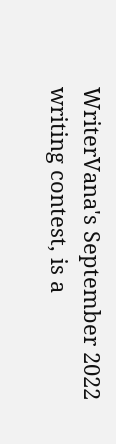WriterVana's September 2022 writing contest, is a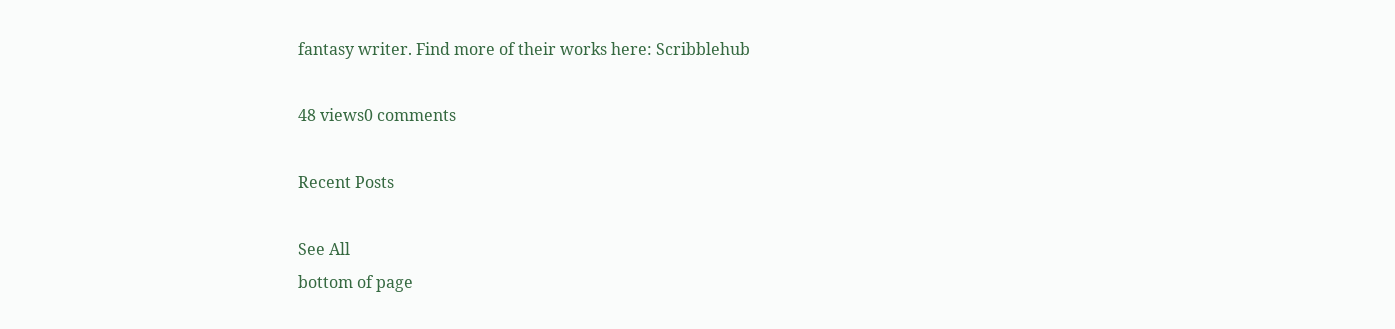fantasy writer. Find more of their works here: Scribblehub

48 views0 comments

Recent Posts

See All
bottom of page